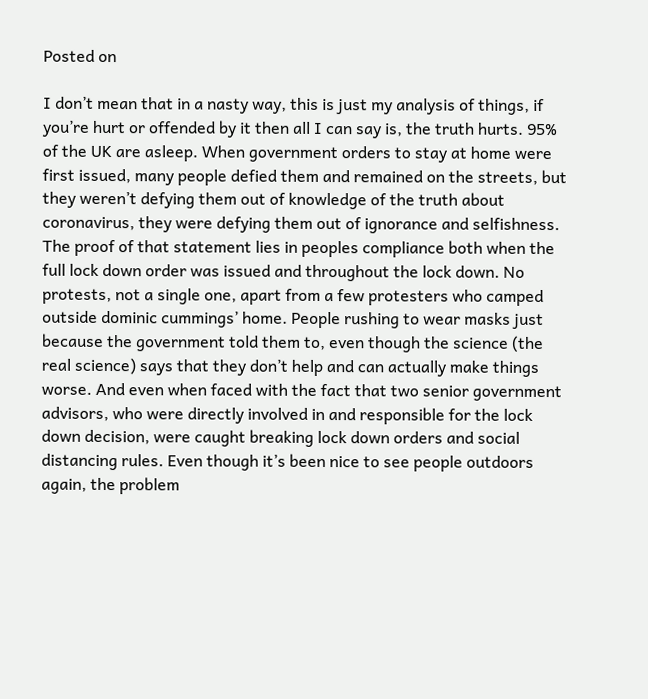Posted on

I don’t mean that in a nasty way, this is just my analysis of things, if you’re hurt or offended by it then all I can say is, the truth hurts. 95% of the UK are asleep. When government orders to stay at home were first issued, many people defied them and remained on the streets, but they weren’t defying them out of knowledge of the truth about coronavirus, they were defying them out of ignorance and selfishness. The proof of that statement lies in peoples compliance both when the full lock down order was issued and throughout the lock down. No protests, not a single one, apart from a few protesters who camped outside dominic cummings’ home. People rushing to wear masks just because the government told them to, even though the science (the real science) says that they don’t help and can actually make things worse. And even when faced with the fact that two senior government advisors, who were directly involved in and responsible for the lock down decision, were caught breaking lock down orders and social distancing rules. Even though it’s been nice to see people outdoors again, the problem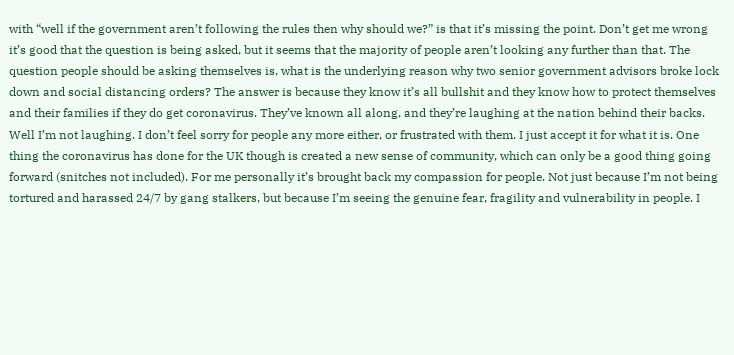with “well if the government aren’t following the rules then why should we?” is that it’s missing the point. Don’t get me wrong it’s good that the question is being asked, but it seems that the majority of people aren’t looking any further than that. The question people should be asking themselves is, what is the underlying reason why two senior government advisors broke lock down and social distancing orders? The answer is because they know it’s all bullshit and they know how to protect themselves and their families if they do get coronavirus. They’ve known all along, and they’re laughing at the nation behind their backs. Well I’m not laughing. I don’t feel sorry for people any more either, or frustrated with them. I just accept it for what it is. One thing the coronavirus has done for the UK though is created a new sense of community, which can only be a good thing going forward (snitches not included). For me personally it’s brought back my compassion for people. Not just because I’m not being tortured and harassed 24/7 by gang stalkers, but because I’m seeing the genuine fear, fragility and vulnerability in people. I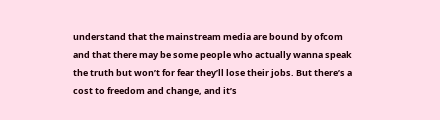understand that the mainstream media are bound by ofcom and that there may be some people who actually wanna speak the truth but won’t for fear they’ll lose their jobs. But there’s a cost to freedom and change, and it’s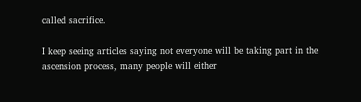called sacrifice.

I keep seeing articles saying not everyone will be taking part in the ascension process, many people will either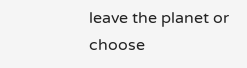leave the planet or choose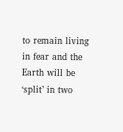to remain living in fear and the Earth will be ‘split’ in two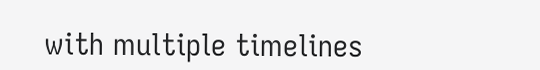with multiple timelines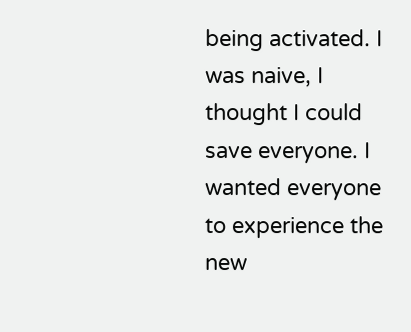being activated. I was naive, I thought I could save everyone. I wanted everyone to experience the new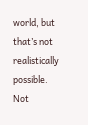world, but that’s not realistically possible. Not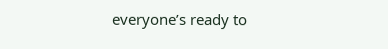everyone’s ready to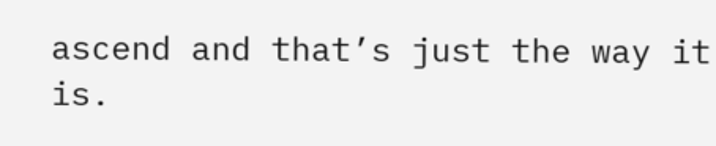ascend and that’s just the way it is.